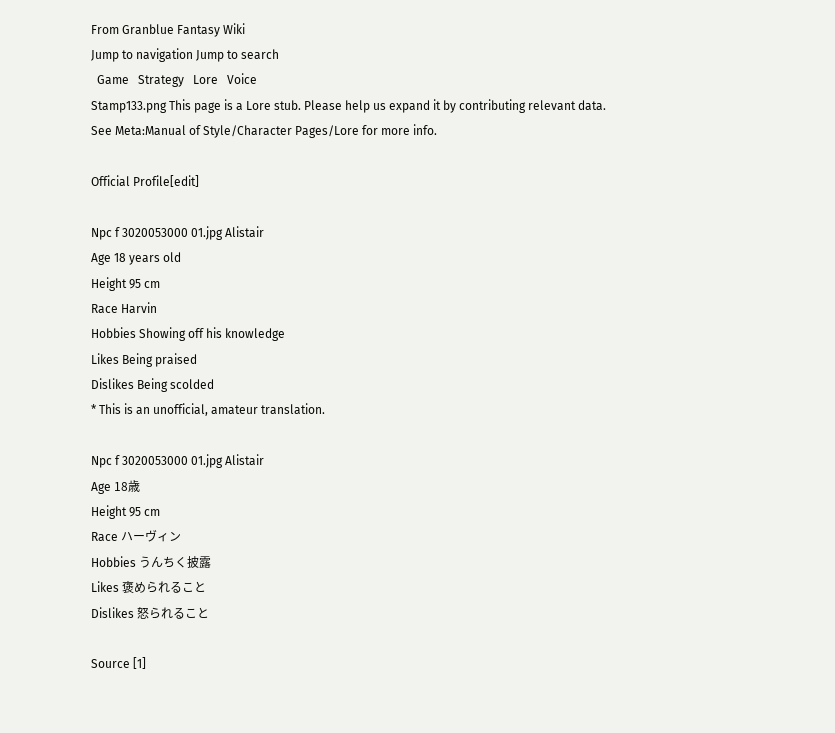From Granblue Fantasy Wiki
Jump to navigation Jump to search
  Game   Strategy   Lore   Voice
Stamp133.png This page is a Lore stub. Please help us expand it by contributing relevant data.
See Meta:Manual of Style/Character Pages/Lore for more info.

Official Profile[edit]

Npc f 3020053000 01.jpg Alistair
Age 18 years old
Height 95 cm
Race Harvin
Hobbies Showing off his knowledge
Likes Being praised
Dislikes Being scolded
* This is an unofficial, amateur translation.

Npc f 3020053000 01.jpg Alistair
Age 18歳
Height 95 cm
Race ハーヴィン
Hobbies うんちく披露
Likes 褒められること
Dislikes 怒られること

Source [1]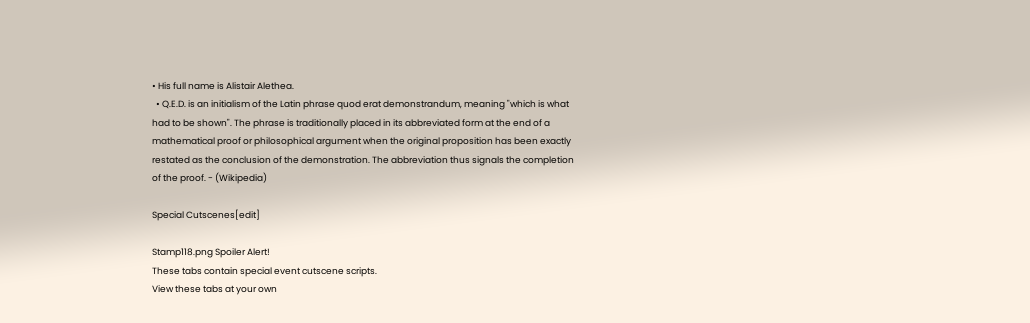• His full name is Alistair Alethea.
  • Q.E.D. is an initialism of the Latin phrase quod erat demonstrandum, meaning "which is what had to be shown". The phrase is traditionally placed in its abbreviated form at the end of a mathematical proof or philosophical argument when the original proposition has been exactly restated as the conclusion of the demonstration. The abbreviation thus signals the completion of the proof. - (Wikipedia)

Special Cutscenes[edit]

Stamp118.png Spoiler Alert!
These tabs contain special event cutscene scripts.
View these tabs at your own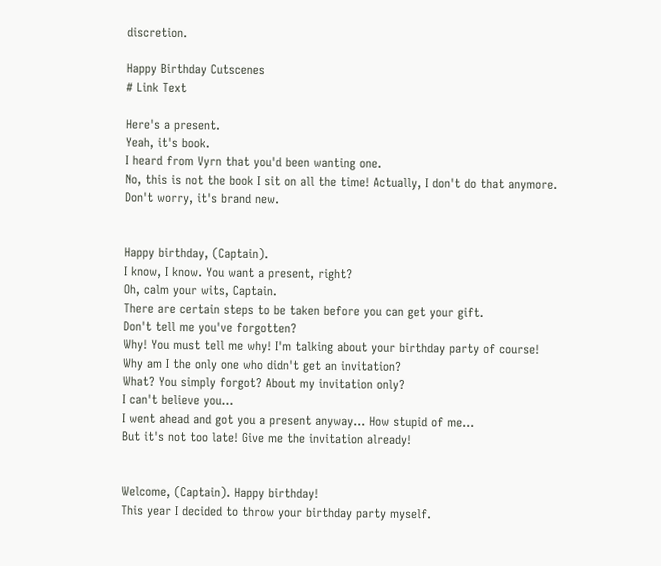discretion.

Happy Birthday Cutscenes
# Link Text

Here's a present.
Yeah, it's book.
I heard from Vyrn that you'd been wanting one.
No, this is not the book I sit on all the time! Actually, I don't do that anymore.
Don't worry, it's brand new.


Happy birthday, (Captain).
I know, I know. You want a present, right?
Oh, calm your wits, Captain.
There are certain steps to be taken before you can get your gift.
Don't tell me you've forgotten?
Why! You must tell me why! I'm talking about your birthday party of course!
Why am I the only one who didn't get an invitation?
What? You simply forgot? About my invitation only?
I can't believe you...
I went ahead and got you a present anyway... How stupid of me...
But it's not too late! Give me the invitation already!


Welcome, (Captain). Happy birthday!
This year I decided to throw your birthday party myself.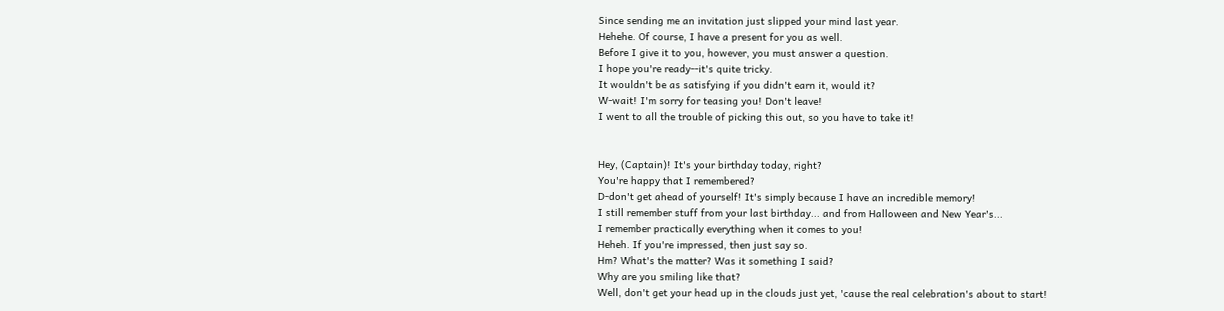Since sending me an invitation just slipped your mind last year.
Hehehe. Of course, I have a present for you as well.
Before I give it to you, however, you must answer a question.
I hope you're ready--it's quite tricky.
It wouldn't be as satisfying if you didn't earn it, would it?
W-wait! I'm sorry for teasing you! Don't leave!
I went to all the trouble of picking this out, so you have to take it!


Hey, (Captain)! It's your birthday today, right?
You're happy that I remembered?
D-don't get ahead of yourself! It's simply because I have an incredible memory!
I still remember stuff from your last birthday... and from Halloween and New Year's...
I remember practically everything when it comes to you!
Heheh. If you're impressed, then just say so.
Hm? What's the matter? Was it something I said?
Why are you smiling like that?
Well, don't get your head up in the clouds just yet, 'cause the real celebration's about to start!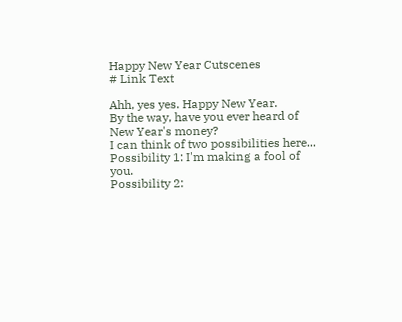Happy New Year Cutscenes
# Link Text

Ahh, yes yes. Happy New Year.
By the way, have you ever heard of New Year's money?
I can think of two possibilities here...
Possibility 1: I'm making a fool of you.
Possibility 2: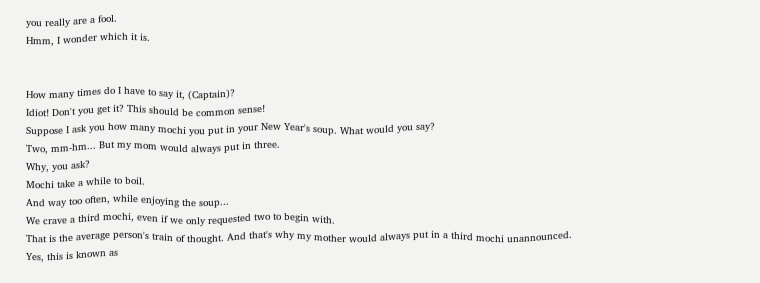you really are a fool.
Hmm, I wonder which it is.


How many times do I have to say it, (Captain)?
Idiot! Don't you get it? This should be common sense!
Suppose I ask you how many mochi you put in your New Year's soup. What would you say?
Two, mm-hm... But my mom would always put in three.
Why, you ask?
Mochi take a while to boil.
And way too often, while enjoying the soup...
We crave a third mochi, even if we only requested two to begin with.
That is the average person's train of thought. And that's why my mother would always put in a third mochi unannounced.
Yes, this is known as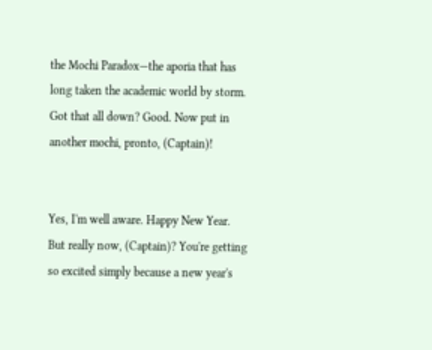the Mochi Paradox—the aporia that has long taken the academic world by storm.
Got that all down? Good. Now put in another mochi, pronto, (Captain)!


Yes, I'm well aware. Happy New Year.
But really now, (Captain)? You're getting so excited simply because a new year's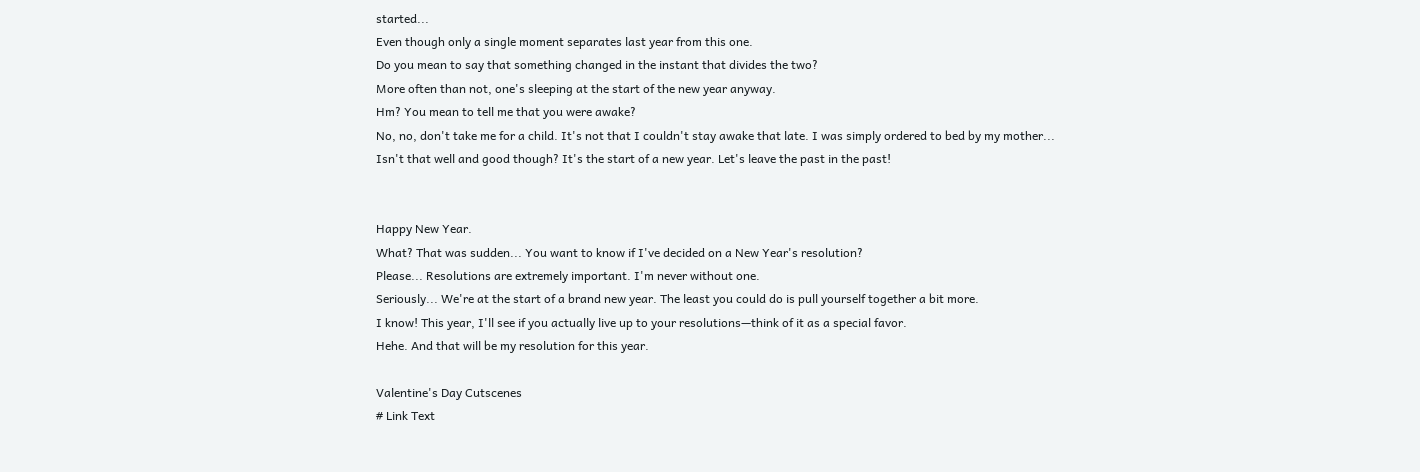started...
Even though only a single moment separates last year from this one.
Do you mean to say that something changed in the instant that divides the two?
More often than not, one's sleeping at the start of the new year anyway.
Hm? You mean to tell me that you were awake?
No, no, don't take me for a child. It's not that I couldn't stay awake that late. I was simply ordered to bed by my mother...
Isn't that well and good though? It's the start of a new year. Let's leave the past in the past!


Happy New Year.
What? That was sudden... You want to know if I've decided on a New Year's resolution?
Please... Resolutions are extremely important. I'm never without one.
Seriously... We're at the start of a brand new year. The least you could do is pull yourself together a bit more.
I know! This year, I'll see if you actually live up to your resolutions—think of it as a special favor.
Hehe. And that will be my resolution for this year.

Valentine's Day Cutscenes
# Link Text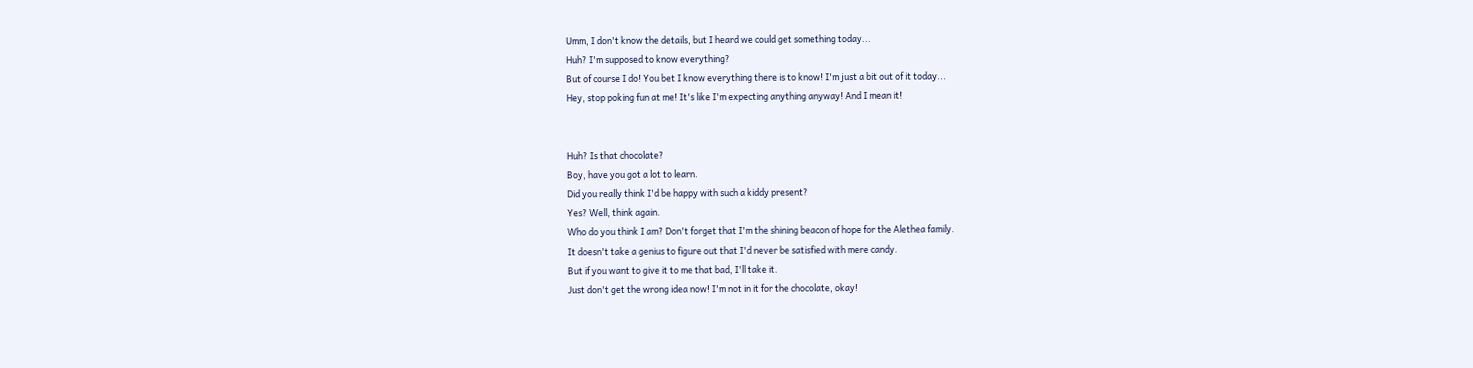Umm, I don't know the details, but I heard we could get something today...
Huh? I'm supposed to know everything?
But of course I do! You bet I know everything there is to know! I'm just a bit out of it today...
Hey, stop poking fun at me! It's like I'm expecting anything anyway! And I mean it!


Huh? Is that chocolate?
Boy, have you got a lot to learn.
Did you really think I'd be happy with such a kiddy present?
Yes? Well, think again.
Who do you think I am? Don't forget that I'm the shining beacon of hope for the Alethea family.
It doesn't take a genius to figure out that I'd never be satisfied with mere candy.
But if you want to give it to me that bad, I'll take it.
Just don't get the wrong idea now! I'm not in it for the chocolate, okay!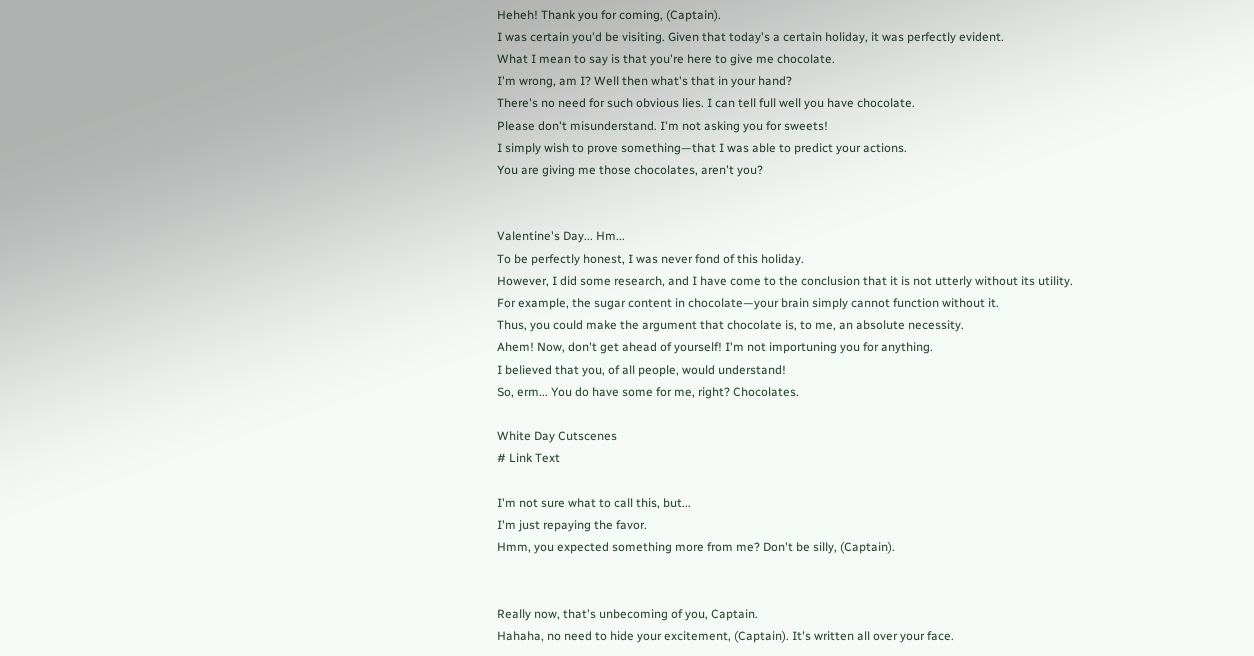Heheh! Thank you for coming, (Captain).
I was certain you'd be visiting. Given that today's a certain holiday, it was perfectly evident.
What I mean to say is that you're here to give me chocolate.
I'm wrong, am I? Well then what's that in your hand?
There's no need for such obvious lies. I can tell full well you have chocolate.
Please don't misunderstand. I'm not asking you for sweets!
I simply wish to prove something—that I was able to predict your actions.
You are giving me those chocolates, aren't you?


Valentine's Day... Hm...
To be perfectly honest, I was never fond of this holiday.
However, I did some research, and I have come to the conclusion that it is not utterly without its utility.
For example, the sugar content in chocolate—your brain simply cannot function without it.
Thus, you could make the argument that chocolate is, to me, an absolute necessity.
Ahem! Now, don't get ahead of yourself! I'm not importuning you for anything.
I believed that you, of all people, would understand!
So, erm... You do have some for me, right? Chocolates.

White Day Cutscenes
# Link Text

I'm not sure what to call this, but...
I'm just repaying the favor.
Hmm, you expected something more from me? Don't be silly, (Captain).


Really now, that's unbecoming of you, Captain.
Hahaha, no need to hide your excitement, (Captain). It's written all over your face.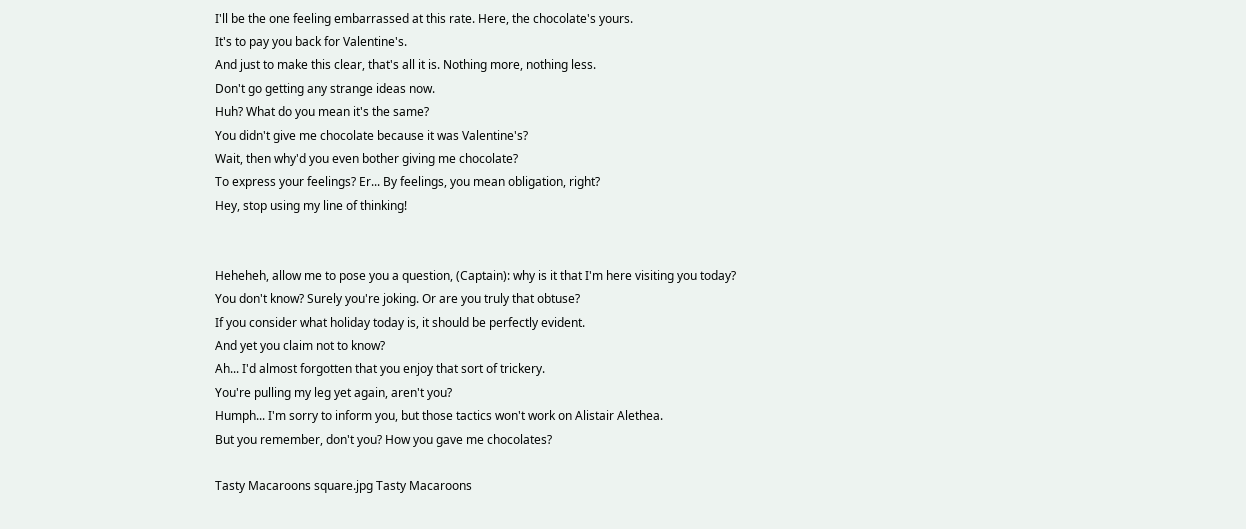I'll be the one feeling embarrassed at this rate. Here, the chocolate's yours.
It's to pay you back for Valentine's.
And just to make this clear, that's all it is. Nothing more, nothing less.
Don't go getting any strange ideas now.
Huh? What do you mean it's the same?
You didn't give me chocolate because it was Valentine's?
Wait, then why'd you even bother giving me chocolate?
To express your feelings? Er... By feelings, you mean obligation, right?
Hey, stop using my line of thinking!


Heheheh, allow me to pose you a question, (Captain): why is it that I'm here visiting you today?
You don't know? Surely you're joking. Or are you truly that obtuse?
If you consider what holiday today is, it should be perfectly evident.
And yet you claim not to know?
Ah... I'd almost forgotten that you enjoy that sort of trickery.
You're pulling my leg yet again, aren't you?
Humph... I'm sorry to inform you, but those tactics won't work on Alistair Alethea.
But you remember, don't you? How you gave me chocolates?

Tasty Macaroons square.jpg Tasty Macaroons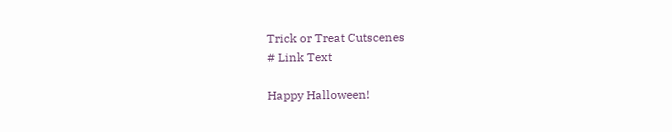Trick or Treat Cutscenes
# Link Text

Happy Halloween!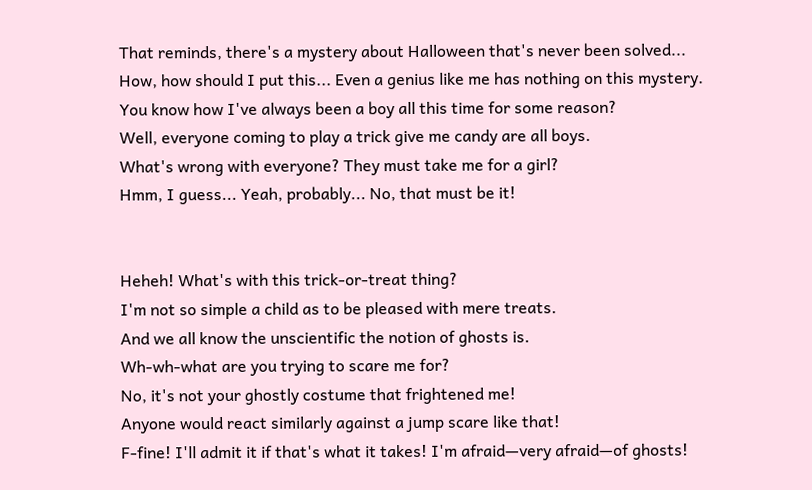That reminds, there's a mystery about Halloween that's never been solved...
How, how should I put this... Even a genius like me has nothing on this mystery.
You know how I've always been a boy all this time for some reason?
Well, everyone coming to play a trick give me candy are all boys.
What's wrong with everyone? They must take me for a girl?
Hmm, I guess... Yeah, probably... No, that must be it!


Heheh! What's with this trick-or-treat thing?
I'm not so simple a child as to be pleased with mere treats.
And we all know the unscientific the notion of ghosts is.
Wh-wh-what are you trying to scare me for?
No, it's not your ghostly costume that frightened me!
Anyone would react similarly against a jump scare like that!
F-fine! I'll admit it if that's what it takes! I'm afraid—very afraid—of ghosts!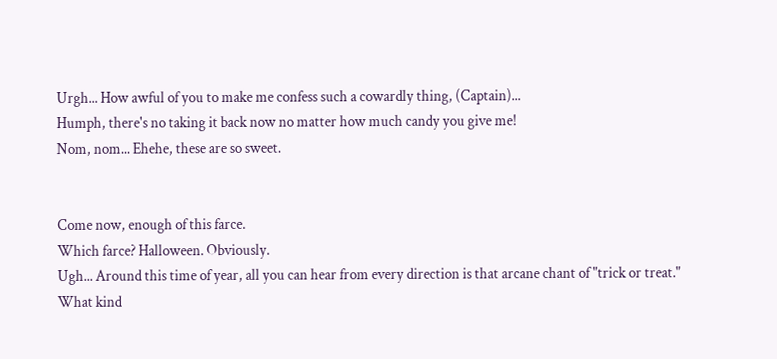Urgh... How awful of you to make me confess such a cowardly thing, (Captain)...
Humph, there's no taking it back now no matter how much candy you give me!
Nom, nom... Ehehe, these are so sweet.


Come now, enough of this farce.
Which farce? Halloween. Obviously.
Ugh... Around this time of year, all you can hear from every direction is that arcane chant of "trick or treat."
What kind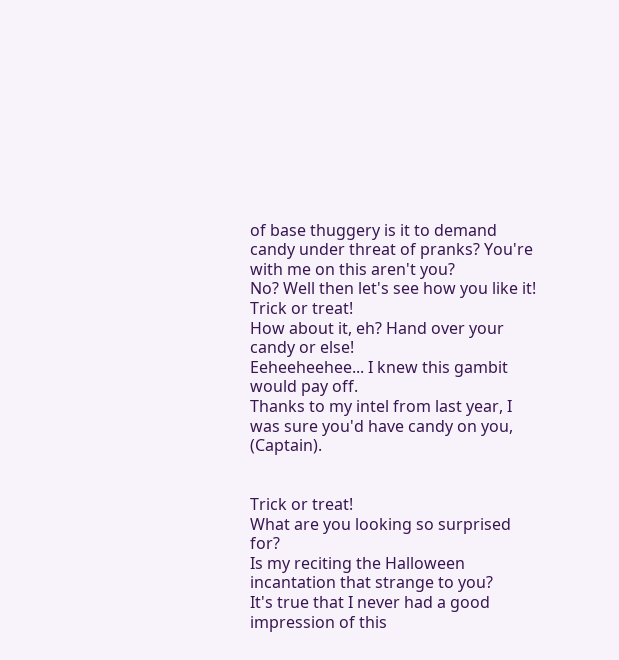of base thuggery is it to demand candy under threat of pranks? You're with me on this aren't you?
No? Well then let's see how you like it!
Trick or treat!
How about it, eh? Hand over your candy or else!
Eeheeheehee... I knew this gambit would pay off.
Thanks to my intel from last year, I was sure you'd have candy on you, (Captain).


Trick or treat!
What are you looking so surprised for?
Is my reciting the Halloween incantation that strange to you?
It's true that I never had a good impression of this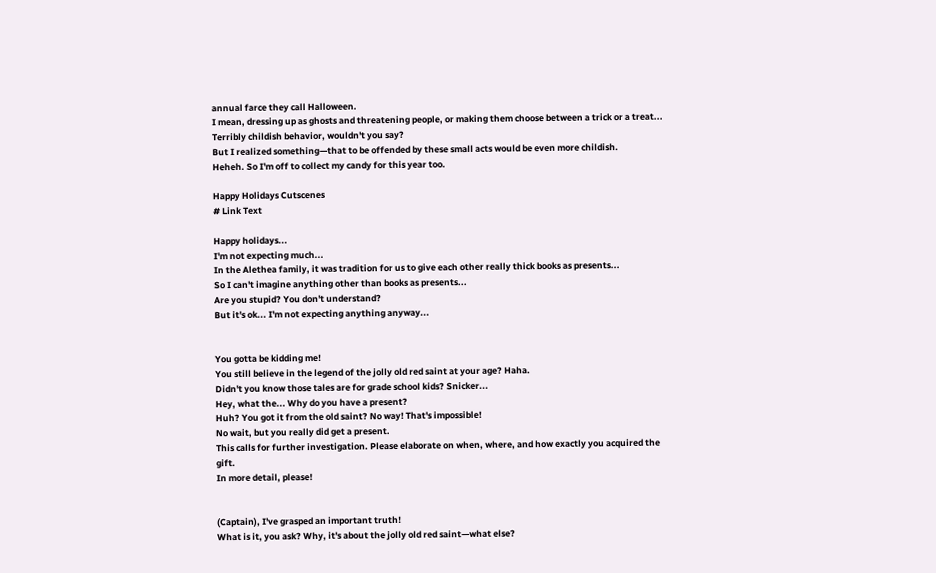annual farce they call Halloween.
I mean, dressing up as ghosts and threatening people, or making them choose between a trick or a treat... Terribly childish behavior, wouldn't you say?
But I realized something—that to be offended by these small acts would be even more childish.
Heheh. So I'm off to collect my candy for this year too.

Happy Holidays Cutscenes
# Link Text

Happy holidays...
I'm not expecting much...
In the Alethea family, it was tradition for us to give each other really thick books as presents...
So I can't imagine anything other than books as presents...
Are you stupid? You don't understand?
But it's ok... I'm not expecting anything anyway...


You gotta be kidding me!
You still believe in the legend of the jolly old red saint at your age? Haha.
Didn't you know those tales are for grade school kids? Snicker...
Hey, what the... Why do you have a present?
Huh? You got it from the old saint? No way! That's impossible!
No wait, but you really did get a present.
This calls for further investigation. Please elaborate on when, where, and how exactly you acquired the gift.
In more detail, please!


(Captain), I've grasped an important truth!
What is it, you ask? Why, it's about the jolly old red saint—what else?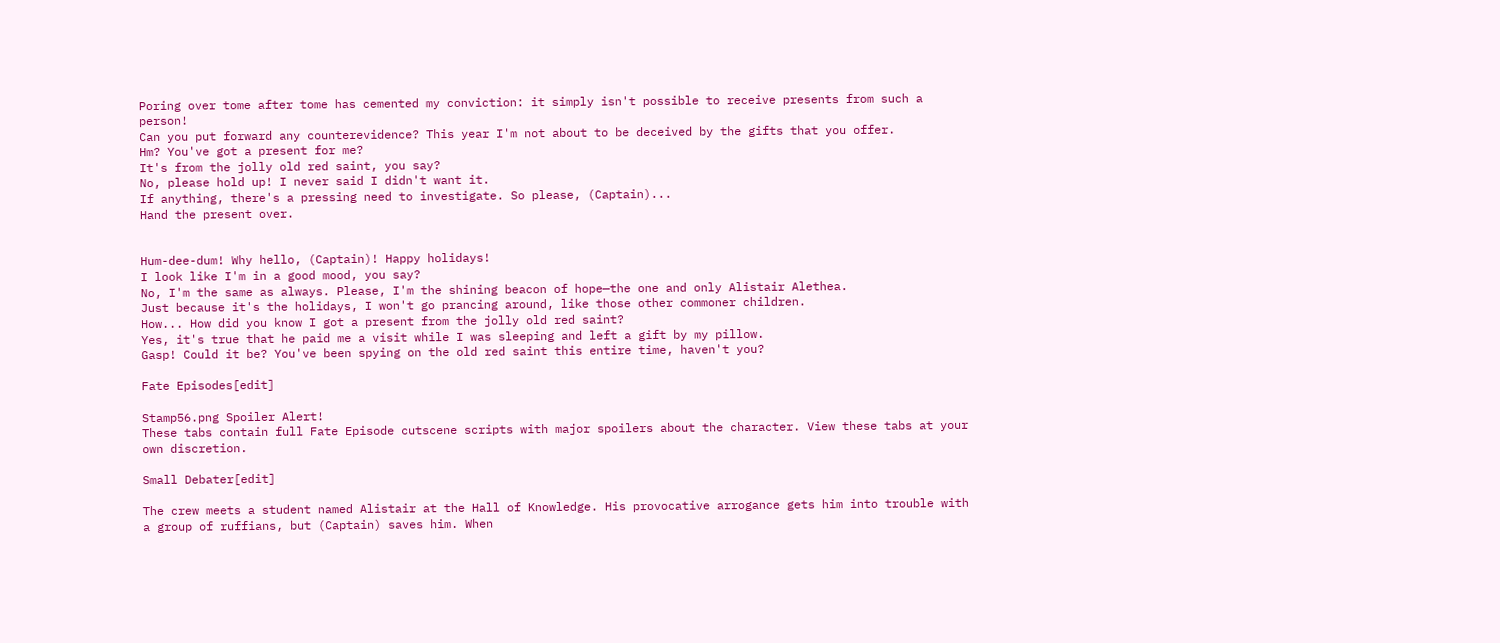Poring over tome after tome has cemented my conviction: it simply isn't possible to receive presents from such a person!
Can you put forward any counterevidence? This year I'm not about to be deceived by the gifts that you offer.
Hm? You've got a present for me?
It's from the jolly old red saint, you say?
No, please hold up! I never said I didn't want it.
If anything, there's a pressing need to investigate. So please, (Captain)...
Hand the present over.


Hum-dee-dum! Why hello, (Captain)! Happy holidays!
I look like I'm in a good mood, you say?
No, I'm the same as always. Please, I'm the shining beacon of hope—the one and only Alistair Alethea.
Just because it's the holidays, I won't go prancing around, like those other commoner children.
How... How did you know I got a present from the jolly old red saint?
Yes, it's true that he paid me a visit while I was sleeping and left a gift by my pillow.
Gasp! Could it be? You've been spying on the old red saint this entire time, haven't you?

Fate Episodes[edit]

Stamp56.png Spoiler Alert!
These tabs contain full Fate Episode cutscene scripts with major spoilers about the character. View these tabs at your own discretion.

Small Debater[edit]

The crew meets a student named Alistair at the Hall of Knowledge. His provocative arrogance gets him into trouble with a group of ruffians, but (Captain) saves him. When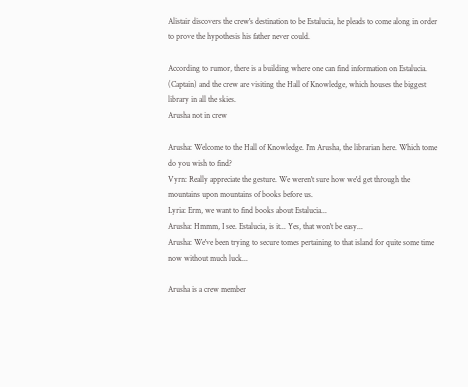Alistair discovers the crew's destination to be Estalucia, he pleads to come along in order to prove the hypothesis his father never could.

According to rumor, there is a building where one can find information on Estalucia.
(Captain) and the crew are visiting the Hall of Knowledge, which houses the biggest library in all the skies.
Arusha not in crew

Arusha: Welcome to the Hall of Knowledge. I'm Arusha, the librarian here. Which tome do you wish to find?
Vyrn: Really appreciate the gesture. We weren't sure how we'd get through the mountains upon mountains of books before us.
Lyria: Erm, we want to find books about Estalucia...
Arusha: Hmmm, I see. Estalucia, is it... Yes, that won't be easy...
Arusha: We've been trying to secure tomes pertaining to that island for quite some time now without much luck...

Arusha is a crew member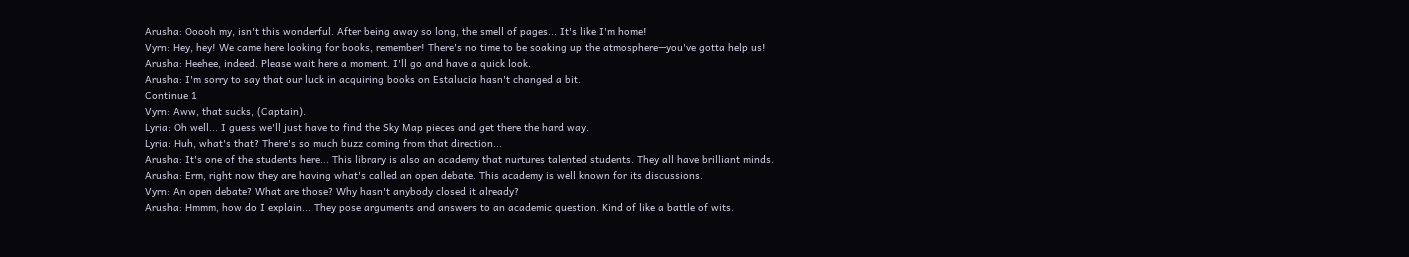Arusha: Ooooh my, isn't this wonderful. After being away so long, the smell of pages... It's like I'm home!
Vyrn: Hey, hey! We came here looking for books, remember! There's no time to be soaking up the atmosphere—you've gotta help us!
Arusha: Heehee, indeed. Please wait here a moment. I'll go and have a quick look.
Arusha: I'm sorry to say that our luck in acquiring books on Estalucia hasn't changed a bit.
Continue 1
Vyrn: Aww, that sucks, (Captain).
Lyria: Oh well... I guess we'll just have to find the Sky Map pieces and get there the hard way.
Lyria: Huh, what's that? There's so much buzz coming from that direction...
Arusha: It's one of the students here... This library is also an academy that nurtures talented students. They all have brilliant minds.
Arusha: Erm, right now they are having what's called an open debate. This academy is well known for its discussions.
Vyrn: An open debate? What are those? Why hasn't anybody closed it already?
Arusha: Hmmm, how do I explain... They pose arguments and answers to an academic question. Kind of like a battle of wits.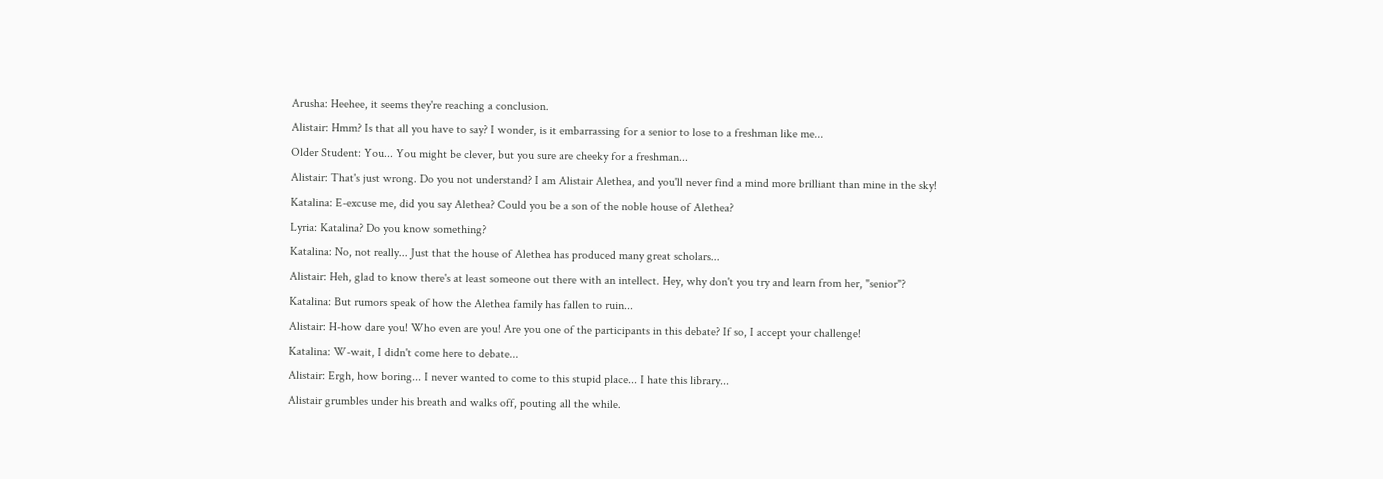Arusha: Heehee, it seems they're reaching a conclusion.
Alistair: Hmm? Is that all you have to say? I wonder, is it embarrassing for a senior to lose to a freshman like me...
Older Student: You... You might be clever, but you sure are cheeky for a freshman...
Alistair: That's just wrong. Do you not understand? I am Alistair Alethea, and you'll never find a mind more brilliant than mine in the sky!
Katalina: E-excuse me, did you say Alethea? Could you be a son of the noble house of Alethea?
Lyria: Katalina? Do you know something?
Katalina: No, not really... Just that the house of Alethea has produced many great scholars...
Alistair: Heh, glad to know there's at least someone out there with an intellect. Hey, why don't you try and learn from her, "senior"?
Katalina: But rumors speak of how the Alethea family has fallen to ruin...
Alistair: H-how dare you! Who even are you! Are you one of the participants in this debate? If so, I accept your challenge!
Katalina: W-wait, I didn't come here to debate...
Alistair: Ergh, how boring... I never wanted to come to this stupid place... I hate this library...
Alistair grumbles under his breath and walks off, pouting all the while.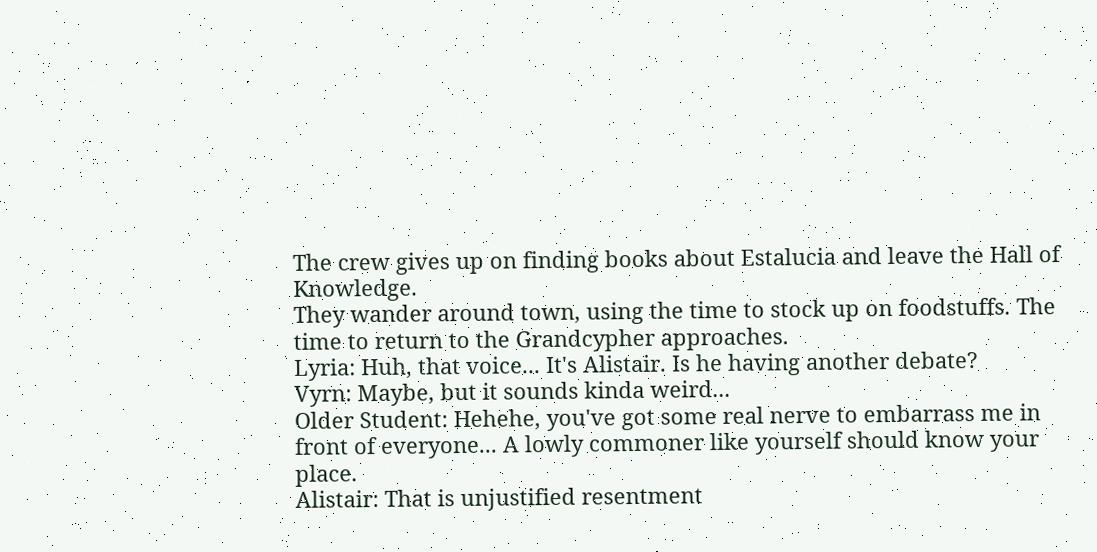The crew gives up on finding books about Estalucia and leave the Hall of Knowledge.
They wander around town, using the time to stock up on foodstuffs. The time to return to the Grandcypher approaches.
Lyria: Huh, that voice... It's Alistair. Is he having another debate?
Vyrn: Maybe, but it sounds kinda weird...
Older Student: Hehehe, you've got some real nerve to embarrass me in front of everyone... A lowly commoner like yourself should know your place.
Alistair: That is unjustified resentment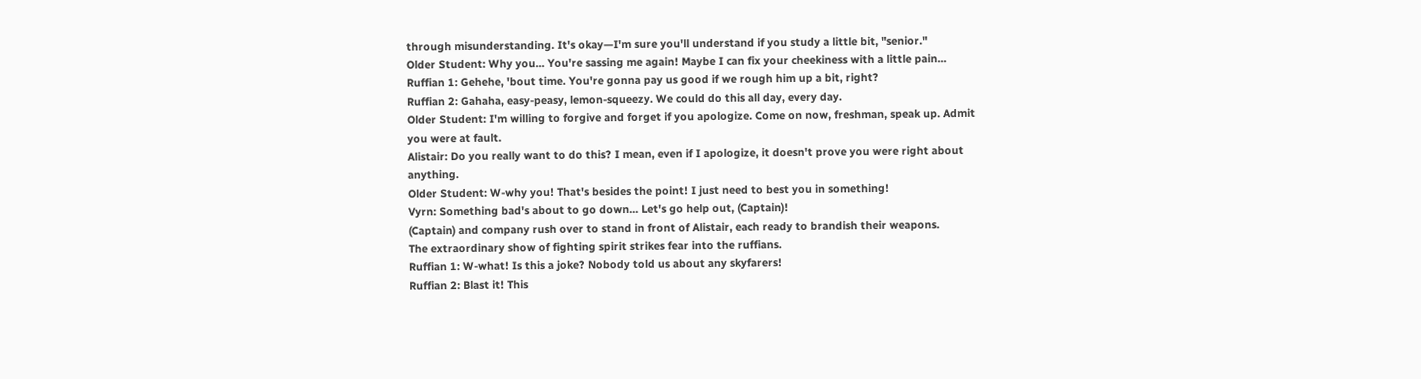through misunderstanding. It's okay—I'm sure you'll understand if you study a little bit, "senior."
Older Student: Why you... You're sassing me again! Maybe I can fix your cheekiness with a little pain...
Ruffian 1: Gehehe, 'bout time. You're gonna pay us good if we rough him up a bit, right?
Ruffian 2: Gahaha, easy-peasy, lemon-squeezy. We could do this all day, every day.
Older Student: I'm willing to forgive and forget if you apologize. Come on now, freshman, speak up. Admit you were at fault.
Alistair: Do you really want to do this? I mean, even if I apologize, it doesn't prove you were right about anything.
Older Student: W-why you! That's besides the point! I just need to best you in something!
Vyrn: Something bad's about to go down... Let's go help out, (Captain)!
(Captain) and company rush over to stand in front of Alistair, each ready to brandish their weapons.
The extraordinary show of fighting spirit strikes fear into the ruffians.
Ruffian 1: W-what! Is this a joke? Nobody told us about any skyfarers!
Ruffian 2: Blast it! This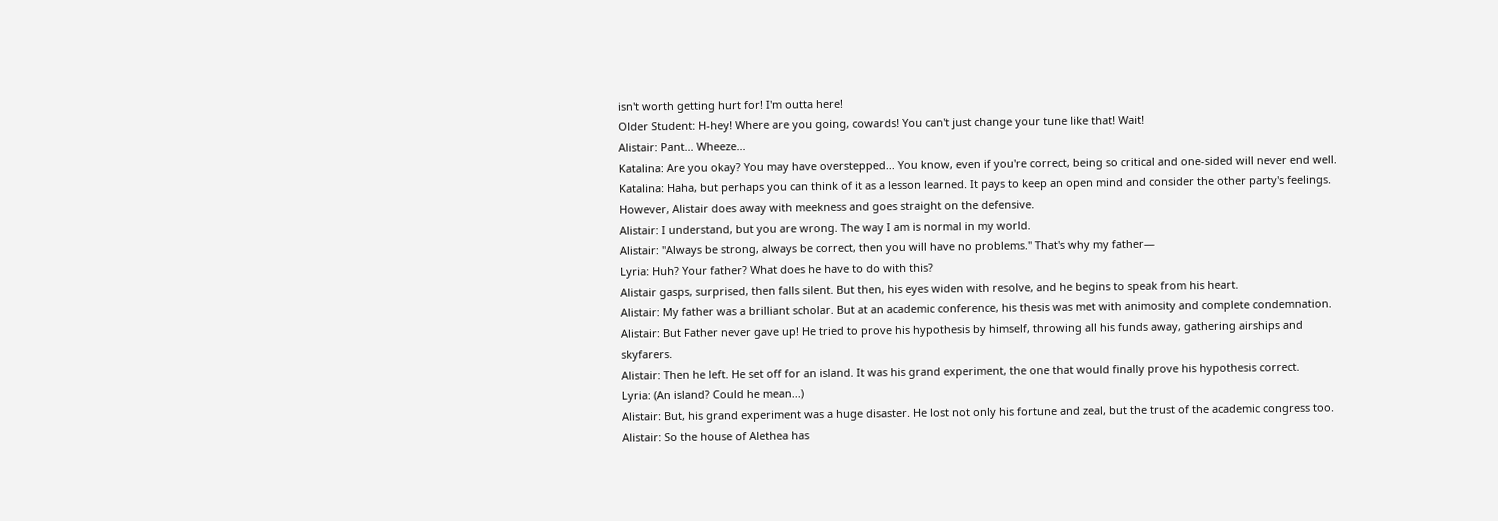isn't worth getting hurt for! I'm outta here!
Older Student: H-hey! Where are you going, cowards! You can't just change your tune like that! Wait!
Alistair: Pant... Wheeze...
Katalina: Are you okay? You may have overstepped... You know, even if you're correct, being so critical and one-sided will never end well.
Katalina: Haha, but perhaps you can think of it as a lesson learned. It pays to keep an open mind and consider the other party's feelings.
However, Alistair does away with meekness and goes straight on the defensive.
Alistair: I understand, but you are wrong. The way I am is normal in my world.
Alistair: "Always be strong, always be correct, then you will have no problems." That's why my father—
Lyria: Huh? Your father? What does he have to do with this?
Alistair gasps, surprised, then falls silent. But then, his eyes widen with resolve, and he begins to speak from his heart.
Alistair: My father was a brilliant scholar. But at an academic conference, his thesis was met with animosity and complete condemnation.
Alistair: But Father never gave up! He tried to prove his hypothesis by himself, throwing all his funds away, gathering airships and skyfarers.
Alistair: Then he left. He set off for an island. It was his grand experiment, the one that would finally prove his hypothesis correct.
Lyria: (An island? Could he mean...)
Alistair: But, his grand experiment was a huge disaster. He lost not only his fortune and zeal, but the trust of the academic congress too.
Alistair: So the house of Alethea has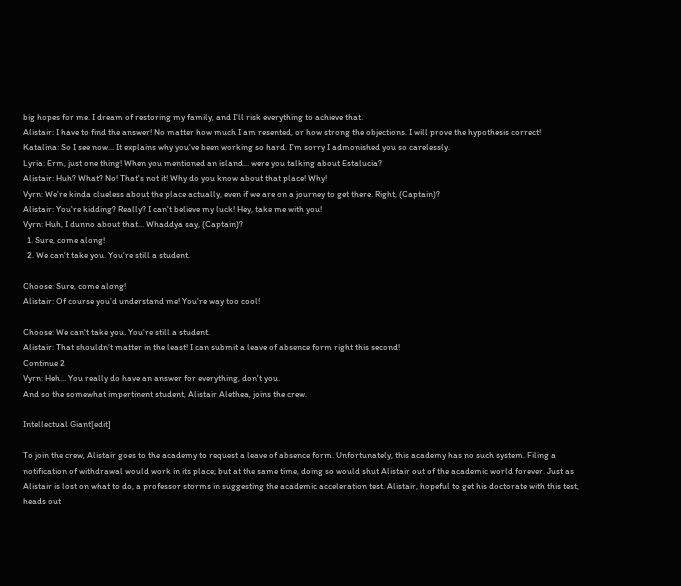big hopes for me. I dream of restoring my family, and I'll risk everything to achieve that.
Alistair: I have to find the answer! No matter how much I am resented, or how strong the objections. I will prove the hypothesis correct!
Katalina: So I see now... It explains why you've been working so hard. I'm sorry I admonished you so carelessly.
Lyria: Erm, just one thing! When you mentioned an island... were you talking about Estalucia?
Alistair: Huh? What? No! That's not it! Why do you know about that place! Why!
Vyrn: We're kinda clueless about the place actually, even if we are on a journey to get there. Right, (Captain)?
Alistair: You're kidding? Really? I can't believe my luck! Hey, take me with you!
Vyrn: Huh, I dunno about that... Whaddya say, (Captain)?
  1. Sure, come along!
  2. We can't take you. You're still a student.

Choose: Sure, come along!
Alistair: Of course you'd understand me! You're way too cool!

Choose: We can't take you. You're still a student.
Alistair: That shouldn't matter in the least! I can submit a leave of absence form right this second!
Continue 2
Vyrn: Heh... You really do have an answer for everything, don't you.
And so the somewhat impertinent student, Alistair Alethea, joins the crew.

Intellectual Giant[edit]

To join the crew, Alistair goes to the academy to request a leave of absence form. Unfortunately, this academy has no such system. Filing a notification of withdrawal would work in its place; but at the same time, doing so would shut Alistair out of the academic world forever. Just as Alistair is lost on what to do, a professor storms in suggesting the academic acceleration test. Alistair, hopeful to get his doctorate with this test, heads out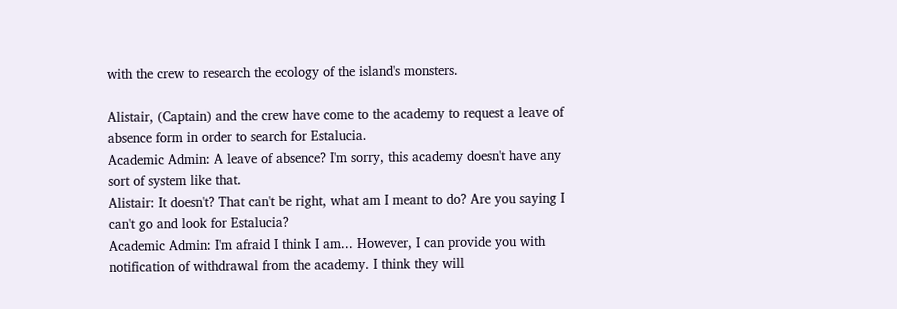with the crew to research the ecology of the island's monsters.

Alistair, (Captain) and the crew have come to the academy to request a leave of absence form in order to search for Estalucia.
Academic Admin: A leave of absence? I'm sorry, this academy doesn't have any sort of system like that.
Alistair: It doesn't? That can't be right, what am I meant to do? Are you saying I can't go and look for Estalucia?
Academic Admin: I'm afraid I think I am... However, I can provide you with notification of withdrawal from the academy. I think they will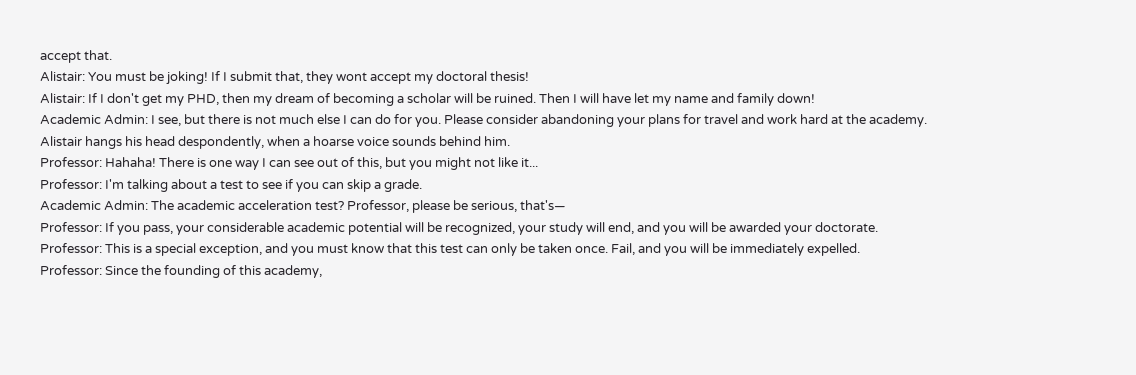accept that.
Alistair: You must be joking! If I submit that, they wont accept my doctoral thesis!
Alistair: If I don't get my PHD, then my dream of becoming a scholar will be ruined. Then I will have let my name and family down!
Academic Admin: I see, but there is not much else I can do for you. Please consider abandoning your plans for travel and work hard at the academy.
Alistair hangs his head despondently, when a hoarse voice sounds behind him.
Professor: Hahaha! There is one way I can see out of this, but you might not like it...
Professor: I'm talking about a test to see if you can skip a grade.
Academic Admin: The academic acceleration test? Professor, please be serious, that's—
Professor: If you pass, your considerable academic potential will be recognized, your study will end, and you will be awarded your doctorate.
Professor: This is a special exception, and you must know that this test can only be taken once. Fail, and you will be immediately expelled.
Professor: Since the founding of this academy,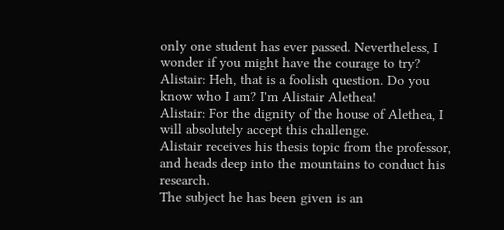only one student has ever passed. Nevertheless, I wonder if you might have the courage to try?
Alistair: Heh, that is a foolish question. Do you know who I am? I'm Alistair Alethea!
Alistair: For the dignity of the house of Alethea, I will absolutely accept this challenge.
Alistair receives his thesis topic from the professor, and heads deep into the mountains to conduct his research.
The subject he has been given is an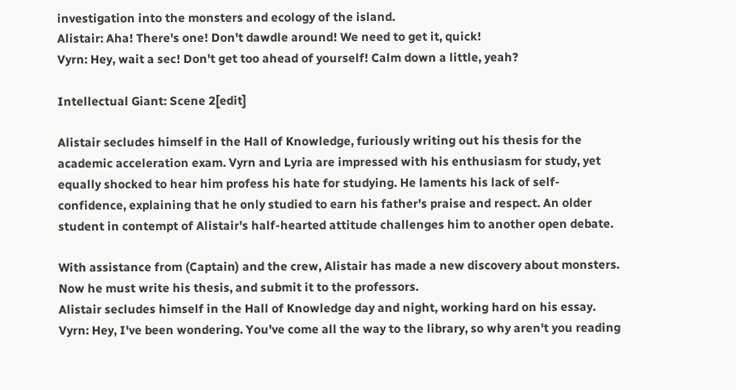investigation into the monsters and ecology of the island.
Alistair: Aha! There's one! Don't dawdle around! We need to get it, quick!
Vyrn: Hey, wait a sec! Don't get too ahead of yourself! Calm down a little, yeah?

Intellectual Giant: Scene 2[edit]

Alistair secludes himself in the Hall of Knowledge, furiously writing out his thesis for the academic acceleration exam. Vyrn and Lyria are impressed with his enthusiasm for study, yet equally shocked to hear him profess his hate for studying. He laments his lack of self-confidence, explaining that he only studied to earn his father's praise and respect. An older student in contempt of Alistair's half-hearted attitude challenges him to another open debate.

With assistance from (Captain) and the crew, Alistair has made a new discovery about monsters.
Now he must write his thesis, and submit it to the professors.
Alistair secludes himself in the Hall of Knowledge day and night, working hard on his essay.
Vyrn: Hey, I've been wondering. You've come all the way to the library, so why aren't you reading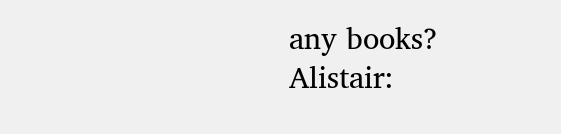any books?
Alistair: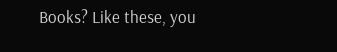Books? Like these, you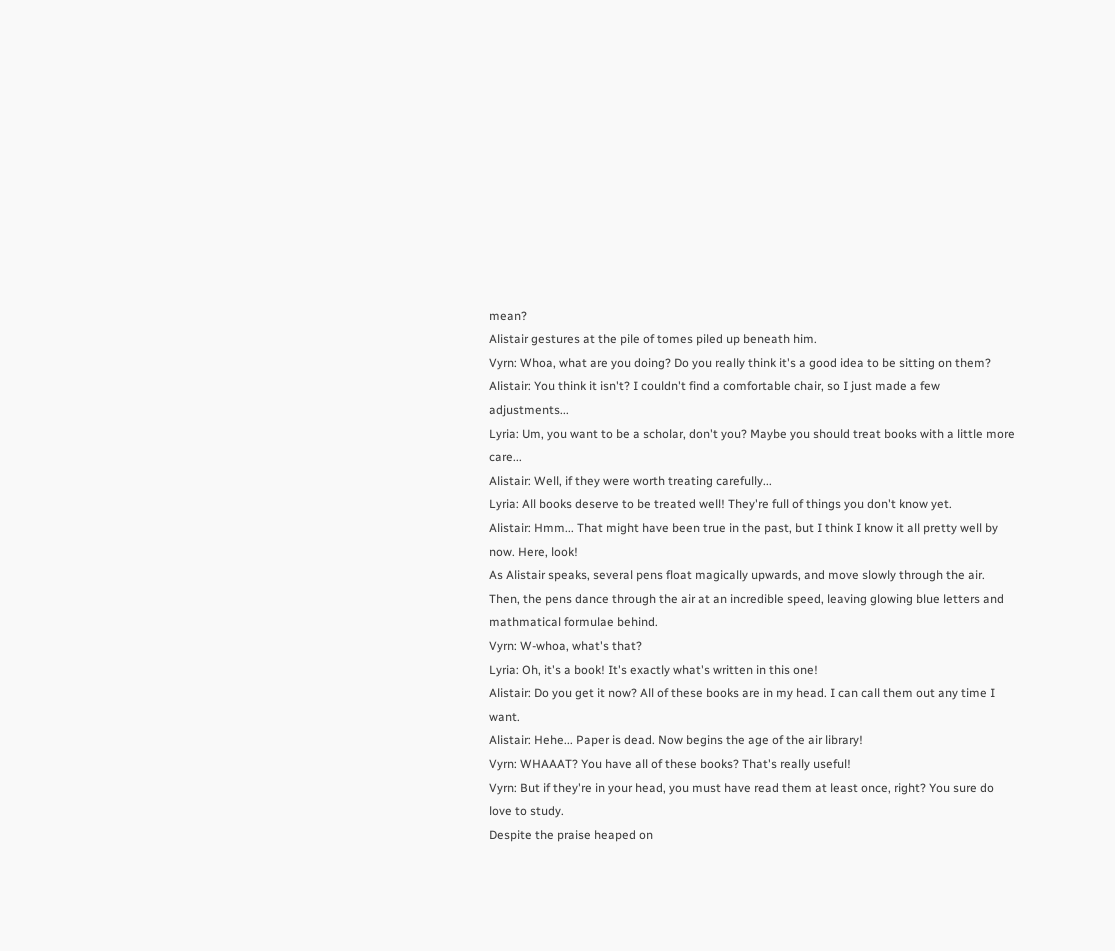mean?
Alistair gestures at the pile of tomes piled up beneath him.
Vyrn: Whoa, what are you doing? Do you really think it's a good idea to be sitting on them?
Alistair: You think it isn't? I couldn't find a comfortable chair, so I just made a few adjustments...
Lyria: Um, you want to be a scholar, don't you? Maybe you should treat books with a little more care...
Alistair: Well, if they were worth treating carefully...
Lyria: All books deserve to be treated well! They're full of things you don't know yet.
Alistair: Hmm... That might have been true in the past, but I think I know it all pretty well by now. Here, look!
As Alistair speaks, several pens float magically upwards, and move slowly through the air.
Then, the pens dance through the air at an incredible speed, leaving glowing blue letters and mathmatical formulae behind.
Vyrn: W-whoa, what's that?
Lyria: Oh, it's a book! It's exactly what's written in this one!
Alistair: Do you get it now? All of these books are in my head. I can call them out any time I want.
Alistair: Hehe... Paper is dead. Now begins the age of the air library!
Vyrn: WHAAAT? You have all of these books? That's really useful!
Vyrn: But if they're in your head, you must have read them at least once, right? You sure do love to study.
Despite the praise heaped on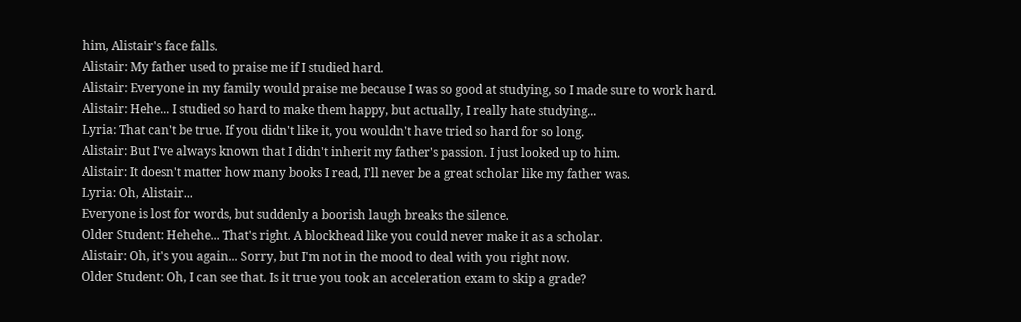him, Alistair's face falls.
Alistair: My father used to praise me if I studied hard.
Alistair: Everyone in my family would praise me because I was so good at studying, so I made sure to work hard.
Alistair: Hehe... I studied so hard to make them happy, but actually, I really hate studying...
Lyria: That can't be true. If you didn't like it, you wouldn't have tried so hard for so long.
Alistair: But I've always known that I didn't inherit my father's passion. I just looked up to him.
Alistair: It doesn't matter how many books I read, I'll never be a great scholar like my father was.
Lyria: Oh, Alistair...
Everyone is lost for words, but suddenly a boorish laugh breaks the silence.
Older Student: Hehehe... That's right. A blockhead like you could never make it as a scholar.
Alistair: Oh, it's you again... Sorry, but I'm not in the mood to deal with you right now.
Older Student: Oh, I can see that. Is it true you took an acceleration exam to skip a grade?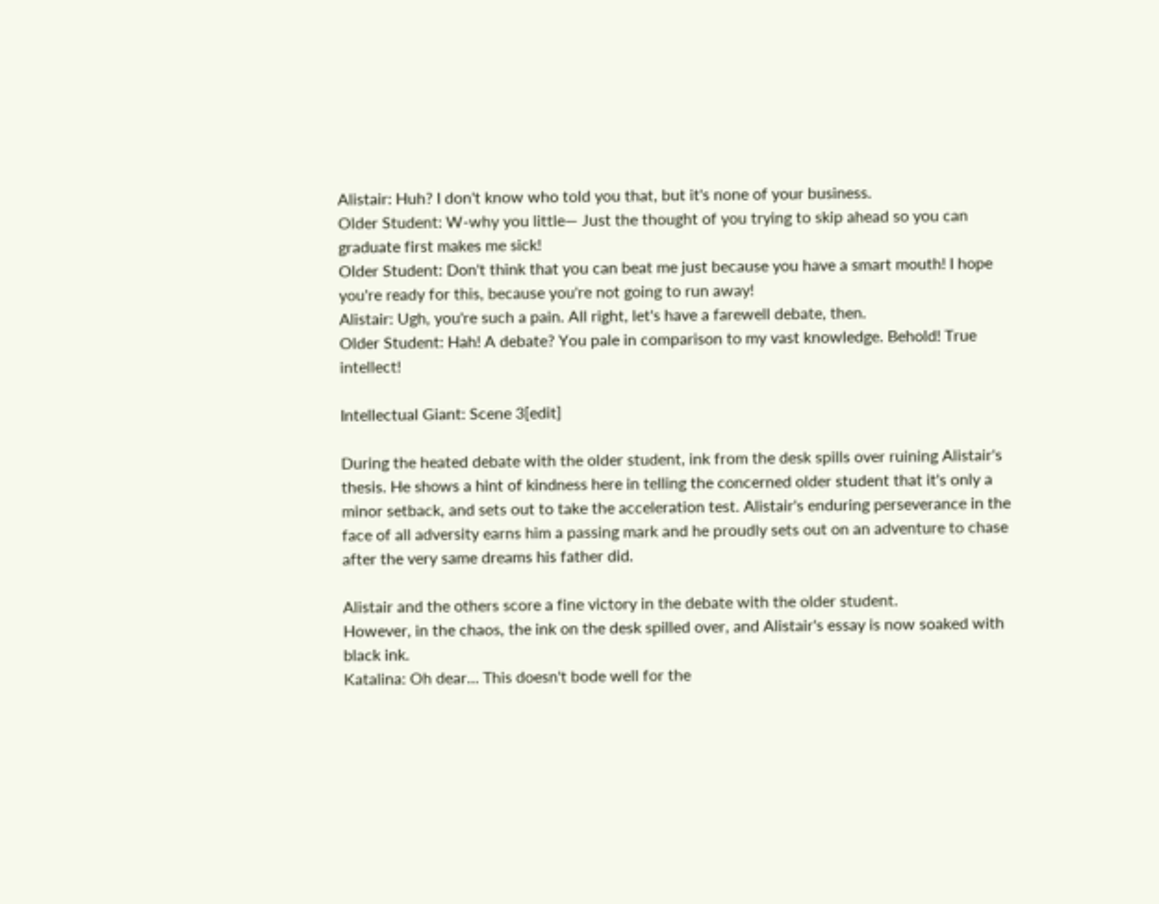Alistair: Huh? I don't know who told you that, but it's none of your business.
Older Student: W-why you little— Just the thought of you trying to skip ahead so you can graduate first makes me sick!
Older Student: Don't think that you can beat me just because you have a smart mouth! I hope you're ready for this, because you're not going to run away!
Alistair: Ugh, you're such a pain. All right, let's have a farewell debate, then.
Older Student: Hah! A debate? You pale in comparison to my vast knowledge. Behold! True intellect!

Intellectual Giant: Scene 3[edit]

During the heated debate with the older student, ink from the desk spills over ruining Alistair's thesis. He shows a hint of kindness here in telling the concerned older student that it's only a minor setback, and sets out to take the acceleration test. Alistair's enduring perseverance in the face of all adversity earns him a passing mark and he proudly sets out on an adventure to chase after the very same dreams his father did.

Alistair and the others score a fine victory in the debate with the older student.
However, in the chaos, the ink on the desk spilled over, and Alistair's essay is now soaked with black ink.
Katalina: Oh dear... This doesn't bode well for the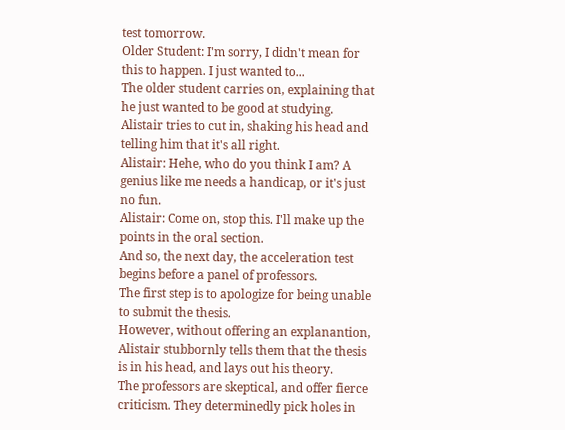test tomorrow.
Older Student: I'm sorry, I didn't mean for this to happen. I just wanted to...
The older student carries on, explaining that he just wanted to be good at studying.
Alistair tries to cut in, shaking his head and telling him that it's all right.
Alistair: Hehe, who do you think I am? A genius like me needs a handicap, or it's just no fun.
Alistair: Come on, stop this. I'll make up the points in the oral section.
And so, the next day, the acceleration test begins before a panel of professors.
The first step is to apologize for being unable to submit the thesis.
However, without offering an explanantion, Alistair stubbornly tells them that the thesis is in his head, and lays out his theory.
The professors are skeptical, and offer fierce criticism. They determinedly pick holes in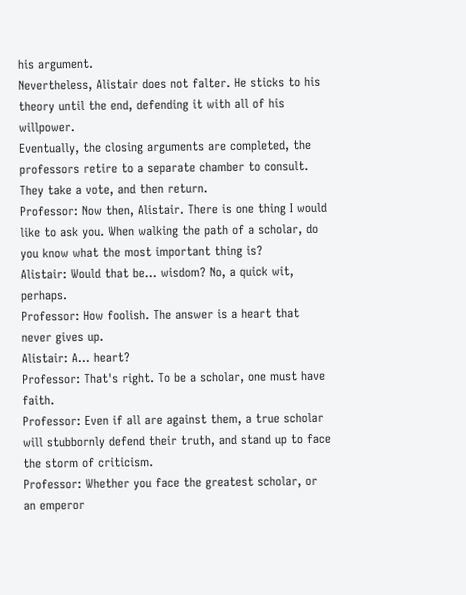his argument.
Nevertheless, Alistair does not falter. He sticks to his theory until the end, defending it with all of his willpower.
Eventually, the closing arguments are completed, the professors retire to a separate chamber to consult. They take a vote, and then return.
Professor: Now then, Alistair. There is one thing I would like to ask you. When walking the path of a scholar, do you know what the most important thing is?
Alistair: Would that be... wisdom? No, a quick wit, perhaps.
Professor: How foolish. The answer is a heart that never gives up.
Alistair: A... heart?
Professor: That's right. To be a scholar, one must have faith.
Professor: Even if all are against them, a true scholar will stubbornly defend their truth, and stand up to face the storm of criticism.
Professor: Whether you face the greatest scholar, or an emperor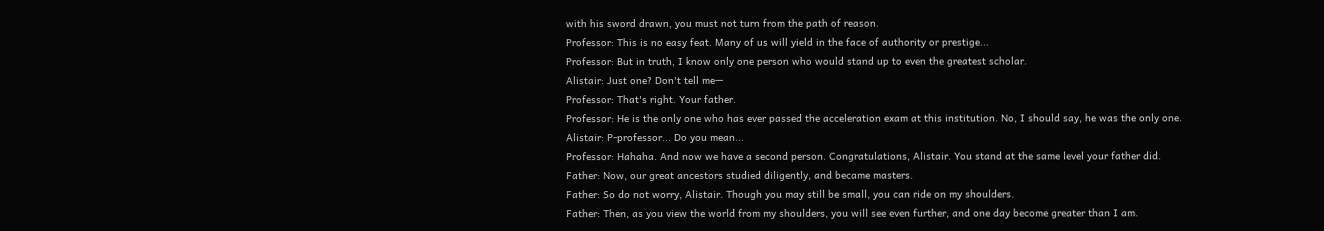with his sword drawn, you must not turn from the path of reason.
Professor: This is no easy feat. Many of us will yield in the face of authority or prestige...
Professor: But in truth, I know only one person who would stand up to even the greatest scholar.
Alistair: Just one? Don't tell me—
Professor: That's right. Your father.
Professor: He is the only one who has ever passed the acceleration exam at this institution. No, I should say, he was the only one.
Alistair: P-professor... Do you mean...
Professor: Hahaha. And now we have a second person. Congratulations, Alistair. You stand at the same level your father did.
Father: Now, our great ancestors studied diligently, and became masters.
Father: So do not worry, Alistair. Though you may still be small, you can ride on my shoulders.
Father: Then, as you view the world from my shoulders, you will see even further, and one day become greater than I am.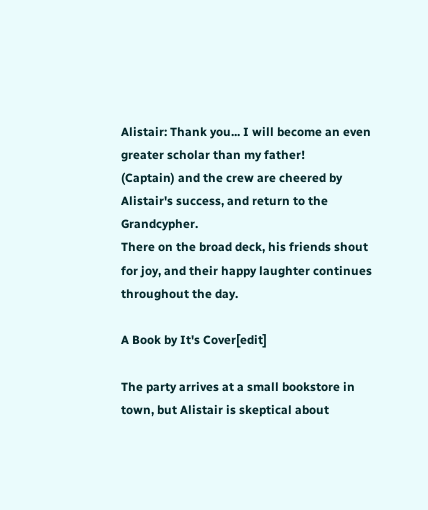Alistair: Thank you... I will become an even greater scholar than my father!
(Captain) and the crew are cheered by Alistair's success, and return to the Grandcypher.
There on the broad deck, his friends shout for joy, and their happy laughter continues throughout the day.

A Book by It's Cover[edit]

The party arrives at a small bookstore in town, but Alistair is skeptical about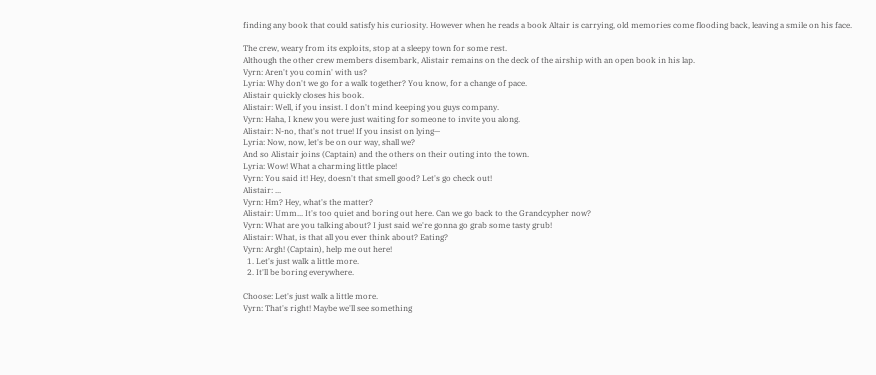finding any book that could satisfy his curiosity. However when he reads a book Altair is carrying, old memories come flooding back, leaving a smile on his face.

The crew, weary from its exploits, stop at a sleepy town for some rest.
Although the other crew members disembark, Alistair remains on the deck of the airship with an open book in his lap.
Vyrn: Aren't you comin' with us?
Lyria: Why don't we go for a walk together? You know, for a change of pace.
Alistair quickly closes his book.
Alistair: Well, if you insist. I don't mind keeping you guys company.
Vyrn: Haha, I knew you were just waiting for someone to invite you along.
Alistair: N-no, that's not true! If you insist on lying—
Lyria: Now, now, let's be on our way, shall we?
And so Alistair joins (Captain) and the others on their outing into the town.
Lyria: Wow! What a charming little place!
Vyrn: You said it! Hey, doesn't that smell good? Let's go check out!
Alistair: ...
Vyrn: Hm? Hey, what's the matter?
Alistair: Umm... It's too quiet and boring out here. Can we go back to the Grandcypher now?
Vyrn: What are you talking about? I just said we're gonna go grab some tasty grub!
Alistair: What, is that all you ever think about? Eating?
Vyrn: Argh! (Captain), help me out here!
  1. Let's just walk a little more.
  2. It'll be boring everywhere.

Choose: Let's just walk a little more.
Vyrn: That's right! Maybe we'll see something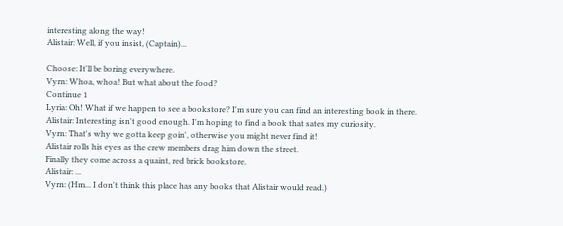interesting along the way!
Alistair: Well, if you insist, (Captain)...

Choose: It'll be boring everywhere.
Vyrn: Whoa, whoa! But what about the food?
Continue 1
Lyria: Oh! What if we happen to see a bookstore? I'm sure you can find an interesting book in there.
Alistair: Interesting isn't good enough. I'm hoping to find a book that sates my curiosity.
Vyrn: That's why we gotta keep goin', otherwise you might never find it!
Alistair rolls his eyes as the crew members drag him down the street.
Finally they come across a quaint, red brick bookstore.
Alistair: ...
Vyrn: (Hm... I don't think this place has any books that Alistair would read.)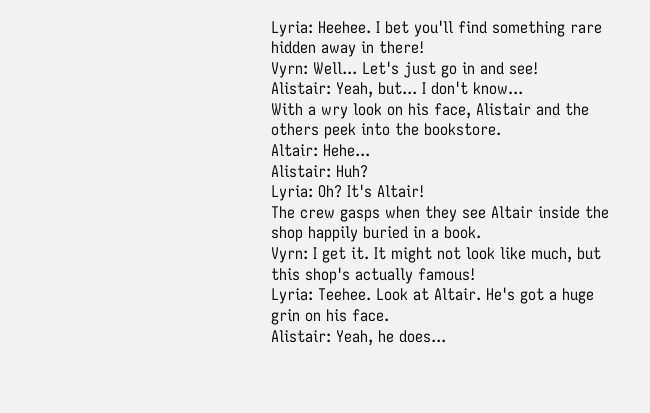Lyria: Heehee. I bet you'll find something rare hidden away in there!
Vyrn: Well... Let's just go in and see!
Alistair: Yeah, but... I don't know...
With a wry look on his face, Alistair and the others peek into the bookstore.
Altair: Hehe...
Alistair: Huh?
Lyria: Oh? It's Altair!
The crew gasps when they see Altair inside the shop happily buried in a book.
Vyrn: I get it. It might not look like much, but this shop's actually famous!
Lyria: Teehee. Look at Altair. He's got a huge grin on his face.
Alistair: Yeah, he does...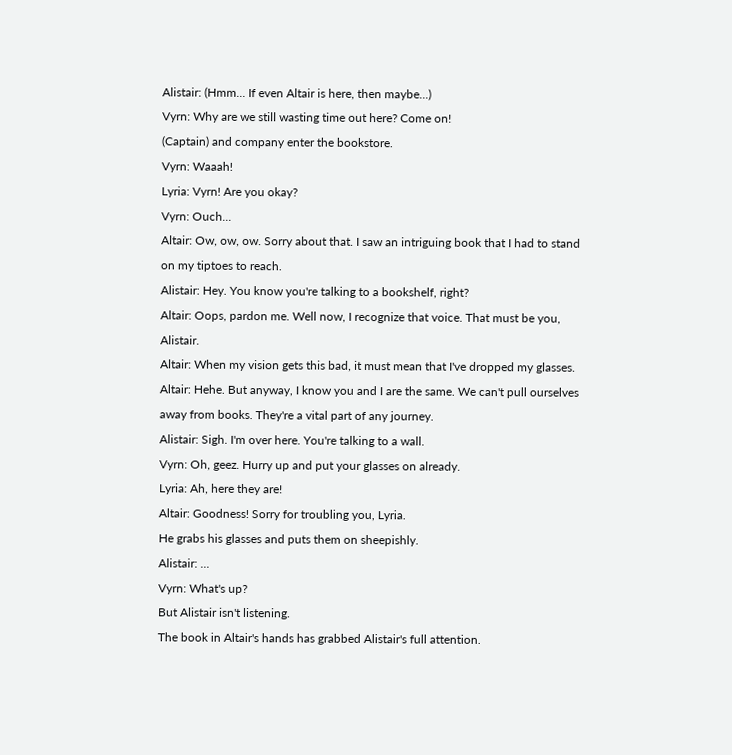Alistair: (Hmm... If even Altair is here, then maybe...)
Vyrn: Why are we still wasting time out here? Come on!
(Captain) and company enter the bookstore.
Vyrn: Waaah!
Lyria: Vyrn! Are you okay?
Vyrn: Ouch...
Altair: Ow, ow, ow. Sorry about that. I saw an intriguing book that I had to stand on my tiptoes to reach.
Alistair: Hey. You know you're talking to a bookshelf, right?
Altair: Oops, pardon me. Well now, I recognize that voice. That must be you, Alistair.
Altair: When my vision gets this bad, it must mean that I've dropped my glasses.
Altair: Hehe. But anyway, I know you and I are the same. We can't pull ourselves away from books. They're a vital part of any journey.
Alistair: Sigh. I'm over here. You're talking to a wall.
Vyrn: Oh, geez. Hurry up and put your glasses on already.
Lyria: Ah, here they are!
Altair: Goodness! Sorry for troubling you, Lyria.
He grabs his glasses and puts them on sheepishly.
Alistair: ...
Vyrn: What's up?
But Alistair isn't listening.
The book in Altair's hands has grabbed Alistair's full attention.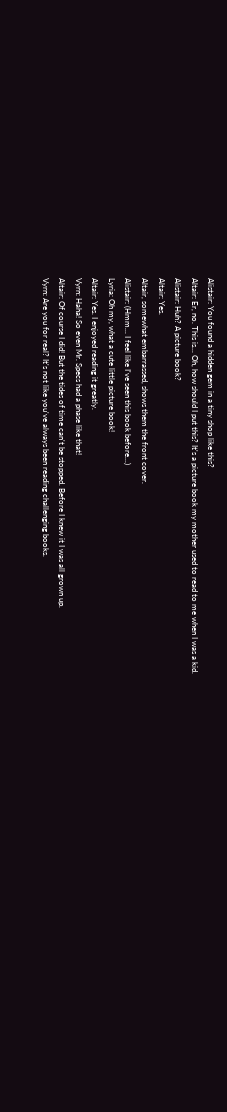Alistair: You found a hidden gem in a tiny shop like this?
Altair: Er, no. This is... Oh, how should I put this? It's a picture book my mother used to read to me when I was a kid.
Alistair: Huh? A picture book?
Altair: Yes.
Altair, somewhat embarrassed, shows them the front cover.
Alistair: (Hmm... I feel like I've seen this book before...)
Lyria: Oh my, what a cute little picture book!
Altair: Yes. I enjoyed reading it greatly.
Vyrn: Haha! So even Mr. Specs had a phase like that!
Altair: Of course I did! But the tides of time can't be stopped. Before I knew it I was all grown up.
Vyrn: Are you for real? It's not like you've always been reading challenging books.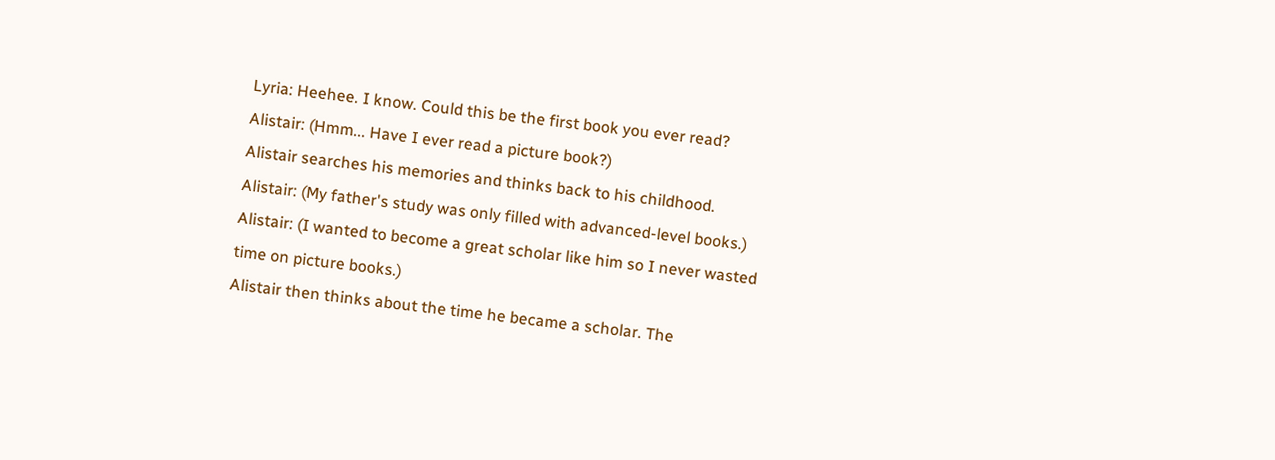Lyria: Heehee. I know. Could this be the first book you ever read?
Alistair: (Hmm... Have I ever read a picture book?)
Alistair searches his memories and thinks back to his childhood.
Alistair: (My father's study was only filled with advanced-level books.)
Alistair: (I wanted to become a great scholar like him so I never wasted time on picture books.)
Alistair then thinks about the time he became a scholar. The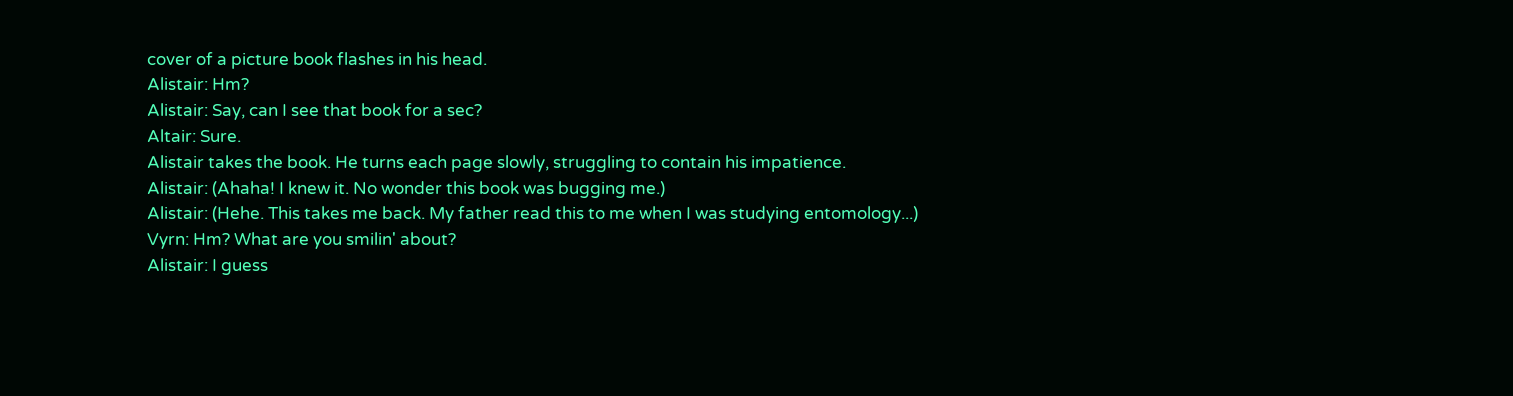cover of a picture book flashes in his head.
Alistair: Hm?
Alistair: Say, can I see that book for a sec?
Altair: Sure.
Alistair takes the book. He turns each page slowly, struggling to contain his impatience.
Alistair: (Ahaha! I knew it. No wonder this book was bugging me.)
Alistair: (Hehe. This takes me back. My father read this to me when I was studying entomology...)
Vyrn: Hm? What are you smilin' about?
Alistair: I guess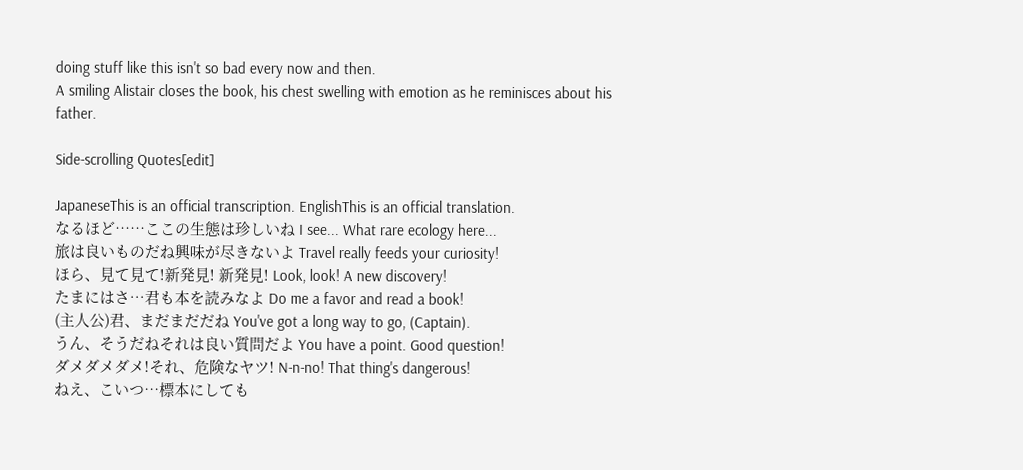doing stuff like this isn't so bad every now and then.
A smiling Alistair closes the book, his chest swelling with emotion as he reminisces about his father.

Side-scrolling Quotes[edit]

JapaneseThis is an official transcription. EnglishThis is an official translation.
なるほど……ここの生態は珍しいね I see... What rare ecology here...
旅は良いものだね興味が尽きないよ Travel really feeds your curiosity!
ほら、見て見て!新発見! 新発見! Look, look! A new discovery!
たまにはさ…君も本を読みなよ Do me a favor and read a book!
(主人公)君、まだまだだね You've got a long way to go, (Captain).
うん、そうだねそれは良い質問だよ You have a point. Good question!
ダメダメダメ!それ、危険なヤツ! N-n-no! That thing's dangerous!
ねえ、こいつ…標本にしても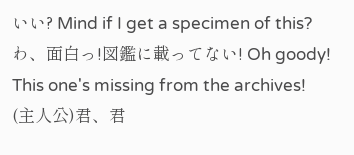いい? Mind if I get a specimen of this?
わ、面白っ!図鑑に載ってない! Oh goody! This one's missing from the archives!
(主人公)君、君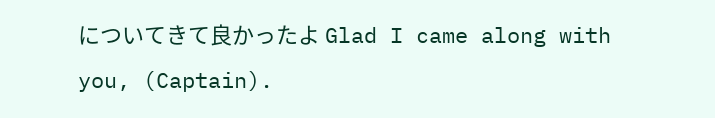についてきて良かったよ Glad I came along with you, (Captain).